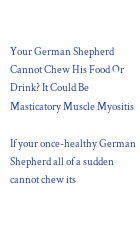Your German Shepherd Cannot Chew His Food Or Drink? It Could Be Masticatory Muscle Myositis

If your once-healthy German Shepherd all of a sudden cannot chew its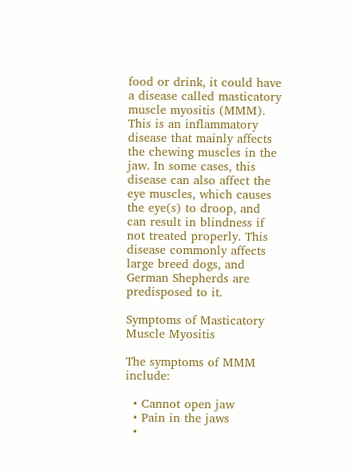food or drink, it could have a disease called masticatory muscle myositis (MMM). This is an inflammatory disease that mainly affects the chewing muscles in the jaw. In some cases, this disease can also affect the eye muscles, which causes the eye(s) to droop, and can result in blindness if not treated properly. This disease commonly affects large breed dogs, and German Shepherds are predisposed to it.

Symptoms of Masticatory Muscle Myositis

The symptoms of MMM include:

  • Cannot open jaw
  • Pain in the jaws
  •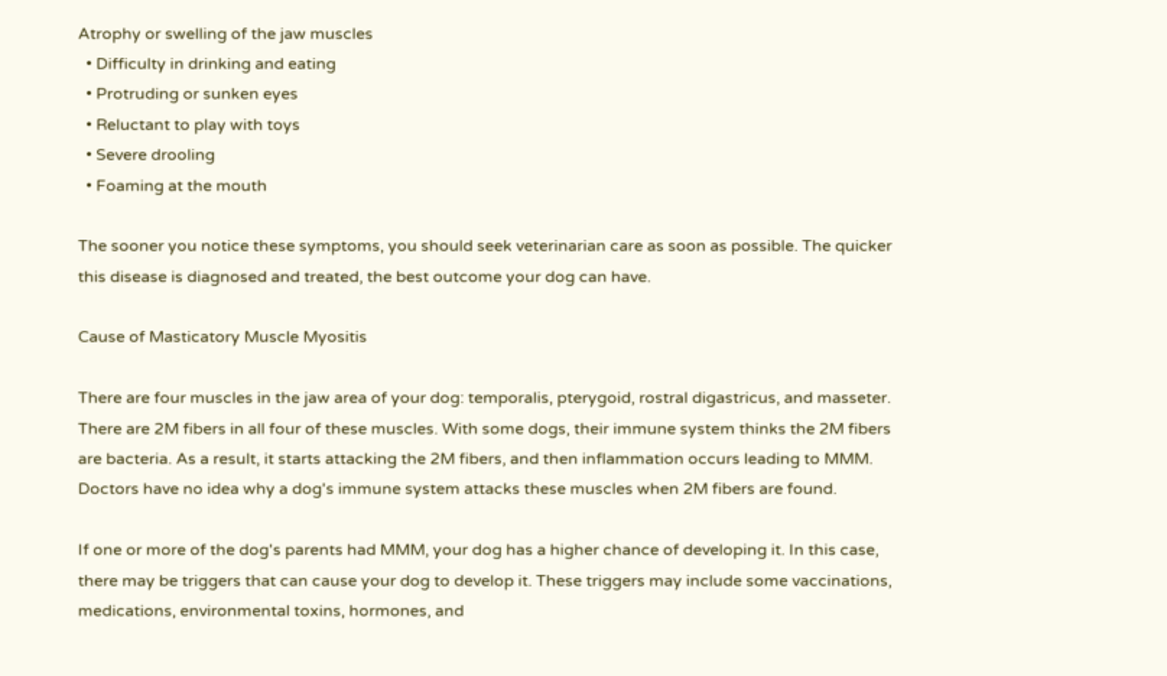Atrophy or swelling of the jaw muscles
  • Difficulty in drinking and eating
  • Protruding or sunken eyes
  • Reluctant to play with toys
  • Severe drooling
  • Foaming at the mouth

The sooner you notice these symptoms, you should seek veterinarian care as soon as possible. The quicker this disease is diagnosed and treated, the best outcome your dog can have.

Cause of Masticatory Muscle Myositis

There are four muscles in the jaw area of your dog: temporalis, pterygoid, rostral digastricus, and masseter. There are 2M fibers in all four of these muscles. With some dogs, their immune system thinks the 2M fibers are bacteria. As a result, it starts attacking the 2M fibers, and then inflammation occurs leading to MMM.  Doctors have no idea why a dog's immune system attacks these muscles when 2M fibers are found.

If one or more of the dog's parents had MMM, your dog has a higher chance of developing it. In this case, there may be triggers that can cause your dog to develop it. These triggers may include some vaccinations, medications, environmental toxins, hormones, and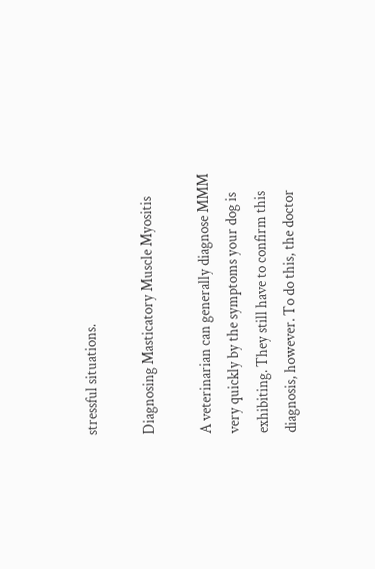stressful situations.

Diagnosing Masticatory Muscle Myositis

A veterinarian can generally diagnose MMM very quickly by the symptoms your dog is exhibiting. They still have to confirm this diagnosis, however. To do this, the doctor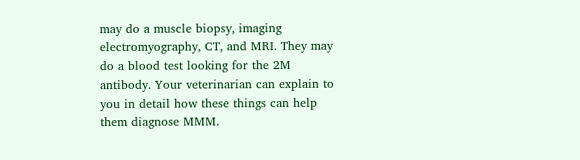may do a muscle biopsy, imaging electromyography, CT, and MRI. They may do a blood test looking for the 2M antibody. Your veterinarian can explain to you in detail how these things can help them diagnose MMM.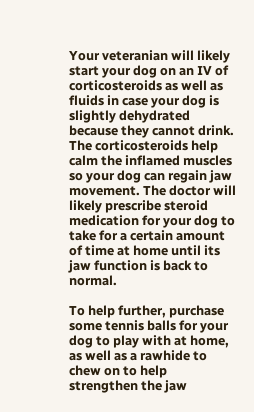Your veteranian will likely start your dog on an IV of corticosteroids as well as fluids in case your dog is slightly dehydrated because they cannot drink. The corticosteroids help calm the inflamed muscles so your dog can regain jaw movement. The doctor will likely prescribe steroid medication for your dog to take for a certain amount of time at home until its jaw function is back to normal.

To help further, purchase some tennis balls for your dog to play with at home, as well as a rawhide to chew on to help strengthen the jaw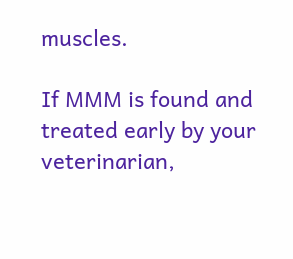muscles.

If MMM is found and treated early by your veterinarian,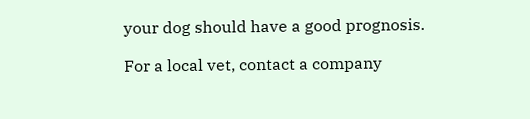your dog should have a good prognosis.

For a local vet, contact a company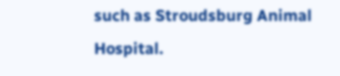such as Stroudsburg Animal Hospital.